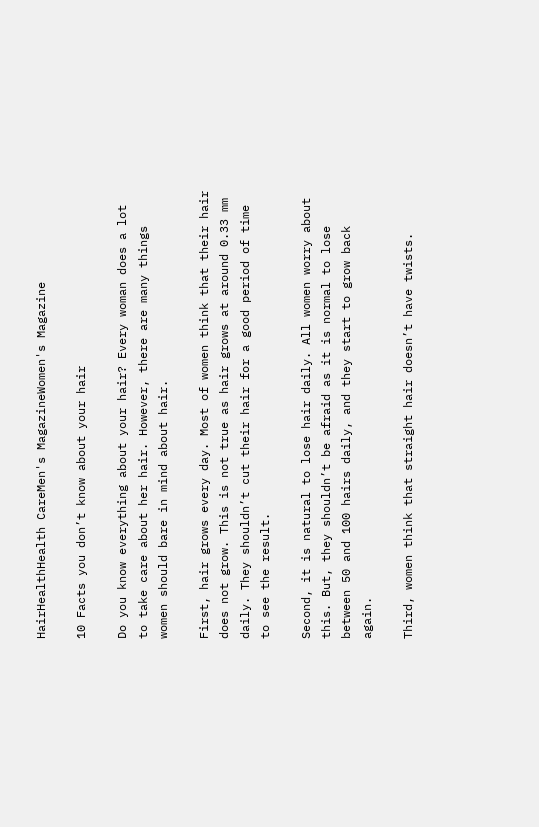HairHealthHealth CareMen's MagazineWomen's Magazine

10 Facts you don’t know about your hair

Do you know everything about your hair? Every woman does a lot to take care about her hair. However, there are many things women should bare in mind about hair.

First, hair grows every day. Most of women think that their hair does not grow. This is not true as hair grows at around 0.33 mm daily. They shouldn’t cut their hair for a good period of time to see the result.

Second, it is natural to lose hair daily. All women worry about this. But, they shouldn’t be afraid as it is normal to lose between 50 and 100 hairs daily, and they start to grow back again.

Third, women think that straight hair doesn’t have twists.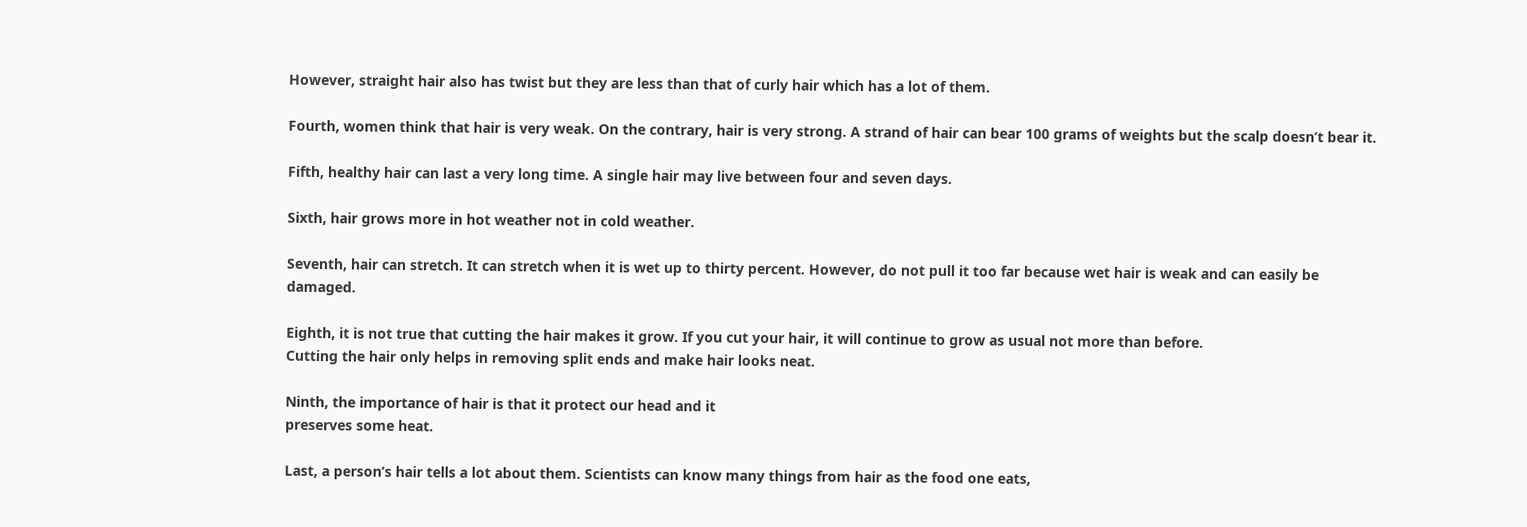However, straight hair also has twist but they are less than that of curly hair which has a lot of them.

Fourth, women think that hair is very weak. On the contrary, hair is very strong. A strand of hair can bear 100 grams of weights but the scalp doesn’t bear it.

Fifth, healthy hair can last a very long time. A single hair may live between four and seven days.

Sixth, hair grows more in hot weather not in cold weather.

Seventh, hair can stretch. It can stretch when it is wet up to thirty percent. However, do not pull it too far because wet hair is weak and can easily be damaged.

Eighth, it is not true that cutting the hair makes it grow. If you cut your hair, it will continue to grow as usual not more than before.
Cutting the hair only helps in removing split ends and make hair looks neat.

Ninth, the importance of hair is that it protect our head and it
preserves some heat.

Last, a person’s hair tells a lot about them. Scientists can know many things from hair as the food one eats,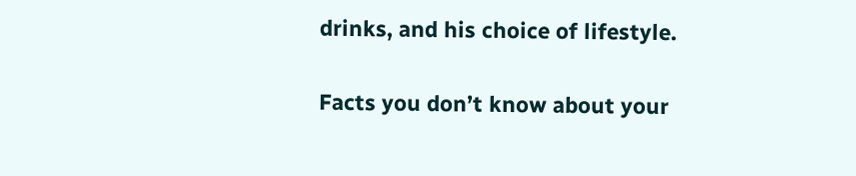drinks, and his choice of lifestyle.

Facts you don’t know about your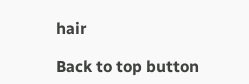hair

Back to top button